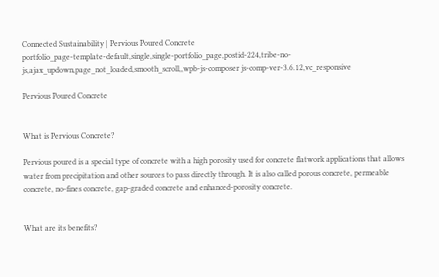Connected Sustainability | Pervious Poured Concrete
portfolio_page-template-default,single,single-portfolio_page,postid-224,tribe-no-js,ajax_updown,page_not_loaded,smooth_scroll,,wpb-js-composer js-comp-ver-3.6.12,vc_responsive

Pervious Poured Concrete


What is Pervious Concrete?

Pervious poured is a special type of concrete with a high porosity used for concrete flatwork applications that allows water from precipitation and other sources to pass directly through. It is also called porous concrete, permeable concrete, no-fines concrete, gap-graded concrete and enhanced-porosity concrete.


What are its benefits?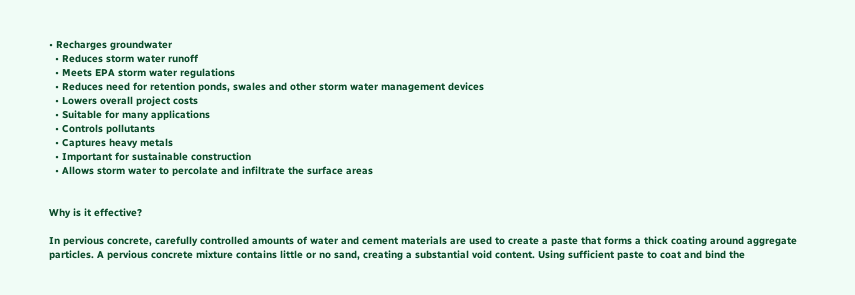• Recharges groundwater
  • Reduces storm water runoff
  • Meets EPA storm water regulations
  • Reduces need for retention ponds, swales and other storm water management devices
  • Lowers overall project costs
  • Suitable for many applications
  • Controls pollutants
  • Captures heavy metals
  • Important for sustainable construction
  • Allows storm water to percolate and infiltrate the surface areas


Why is it effective?

In pervious concrete, carefully controlled amounts of water and cement materials are used to create a paste that forms a thick coating around aggregate particles. A pervious concrete mixture contains little or no sand, creating a substantial void content. Using sufficient paste to coat and bind the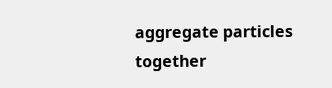aggregate particles together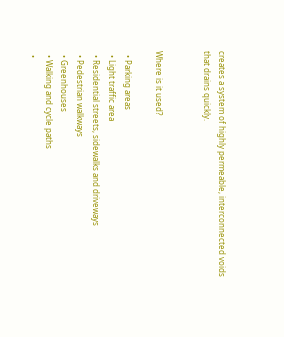creates a system of highly permeable, interconnected voids that drains quickly.


Where is it used?

  • Parking areas
  • Light traffic area
  • Residential streets, sidewalks and driveways
  • Pedestrian walkways
  • Greenhouses
  • Walking and cycle paths
  •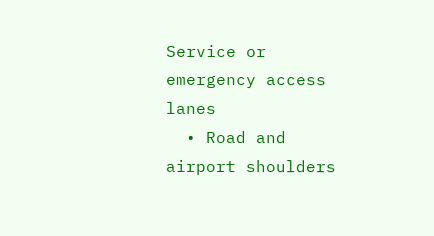Service or emergency access lanes
  • Road and airport shoulders